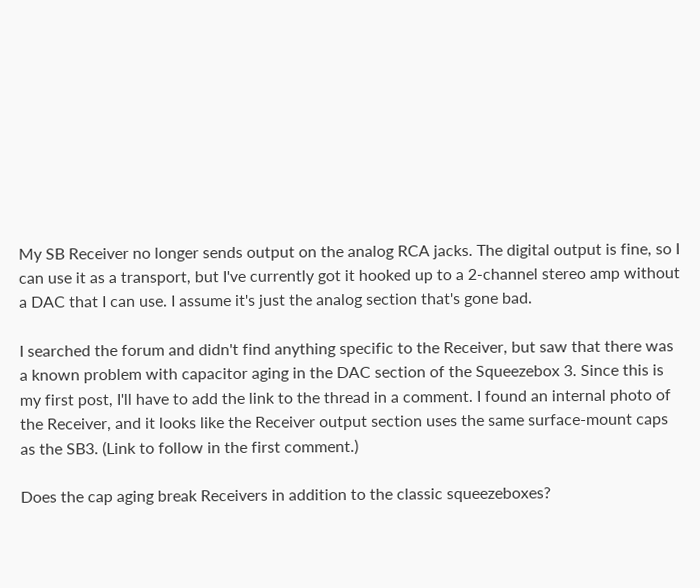My SB Receiver no longer sends output on the analog RCA jacks. The digital output is fine, so I can use it as a transport, but I've currently got it hooked up to a 2-channel stereo amp without a DAC that I can use. I assume it's just the analog section that's gone bad.

I searched the forum and didn't find anything specific to the Receiver, but saw that there was a known problem with capacitor aging in the DAC section of the Squeezebox 3. Since this is my first post, I'll have to add the link to the thread in a comment. I found an internal photo of the Receiver, and it looks like the Receiver output section uses the same surface-mount caps as the SB3. (Link to follow in the first comment.)

Does the cap aging break Receivers in addition to the classic squeezeboxes?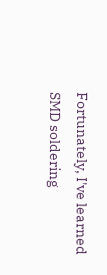Fortunately, I've learned SMD soldering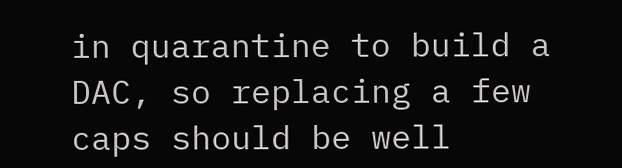in quarantine to build a DAC, so replacing a few caps should be well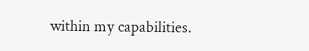within my capabilities.